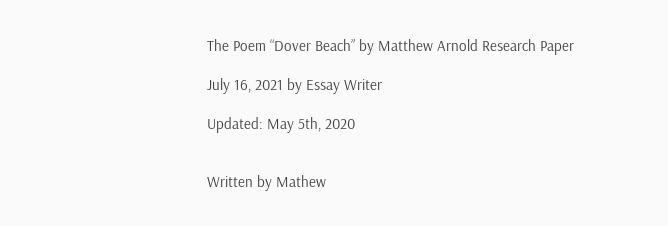The Poem “Dover Beach” by Matthew Arnold Research Paper

July 16, 2021 by Essay Writer

Updated: May 5th, 2020


Written by Mathew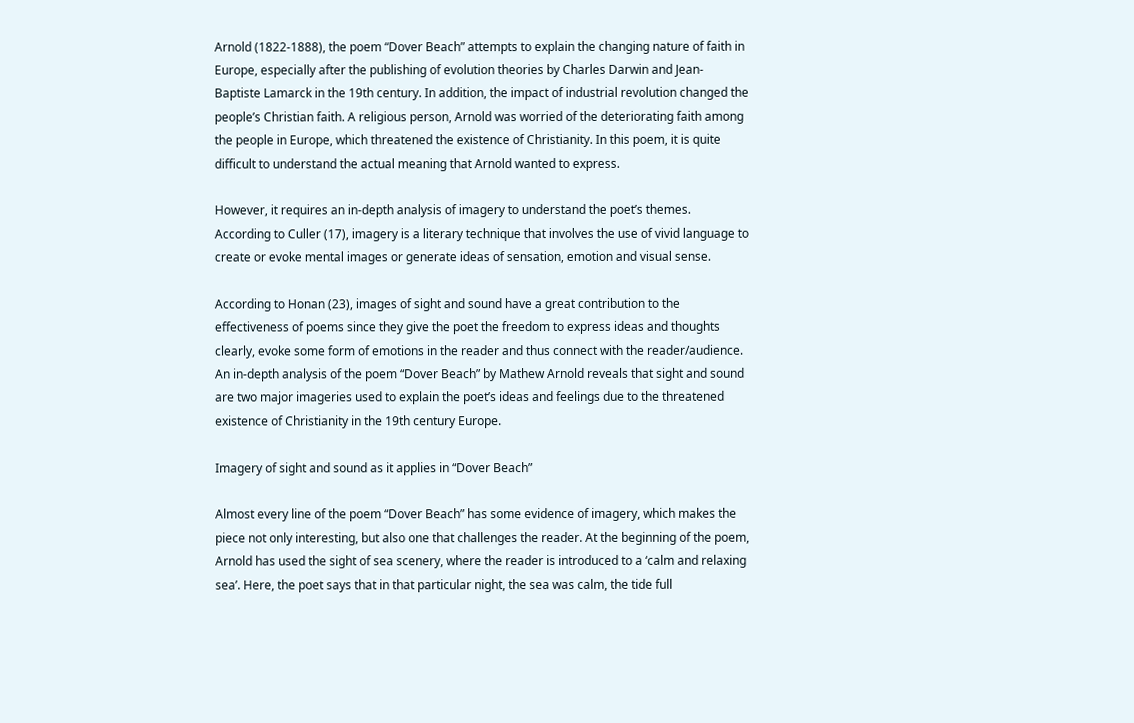Arnold (1822-1888), the poem “Dover Beach” attempts to explain the changing nature of faith in Europe, especially after the publishing of evolution theories by Charles Darwin and Jean-Baptiste Lamarck in the 19th century. In addition, the impact of industrial revolution changed the people’s Christian faith. A religious person, Arnold was worried of the deteriorating faith among the people in Europe, which threatened the existence of Christianity. In this poem, it is quite difficult to understand the actual meaning that Arnold wanted to express.

However, it requires an in-depth analysis of imagery to understand the poet’s themes. According to Culler (17), imagery is a literary technique that involves the use of vivid language to create or evoke mental images or generate ideas of sensation, emotion and visual sense.

According to Honan (23), images of sight and sound have a great contribution to the effectiveness of poems since they give the poet the freedom to express ideas and thoughts clearly, evoke some form of emotions in the reader and thus connect with the reader/audience. An in-depth analysis of the poem “Dover Beach” by Mathew Arnold reveals that sight and sound are two major imageries used to explain the poet’s ideas and feelings due to the threatened existence of Christianity in the 19th century Europe.

Imagery of sight and sound as it applies in “Dover Beach”

Almost every line of the poem “Dover Beach” has some evidence of imagery, which makes the piece not only interesting, but also one that challenges the reader. At the beginning of the poem, Arnold has used the sight of sea scenery, where the reader is introduced to a ‘calm and relaxing sea’. Here, the poet says that in that particular night, the sea was calm, the tide full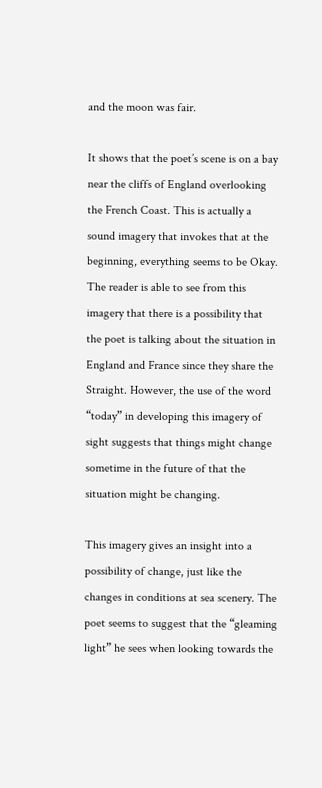and the moon was fair.

It shows that the poet’s scene is on a bay near the cliffs of England overlooking the French Coast. This is actually a sound imagery that invokes that at the beginning, everything seems to be Okay. The reader is able to see from this imagery that there is a possibility that the poet is talking about the situation in England and France since they share the Straight. However, the use of the word “today” in developing this imagery of sight suggests that things might change sometime in the future of that the situation might be changing.

This imagery gives an insight into a possibility of change, just like the changes in conditions at sea scenery. The poet seems to suggest that the “gleaming light” he sees when looking towards the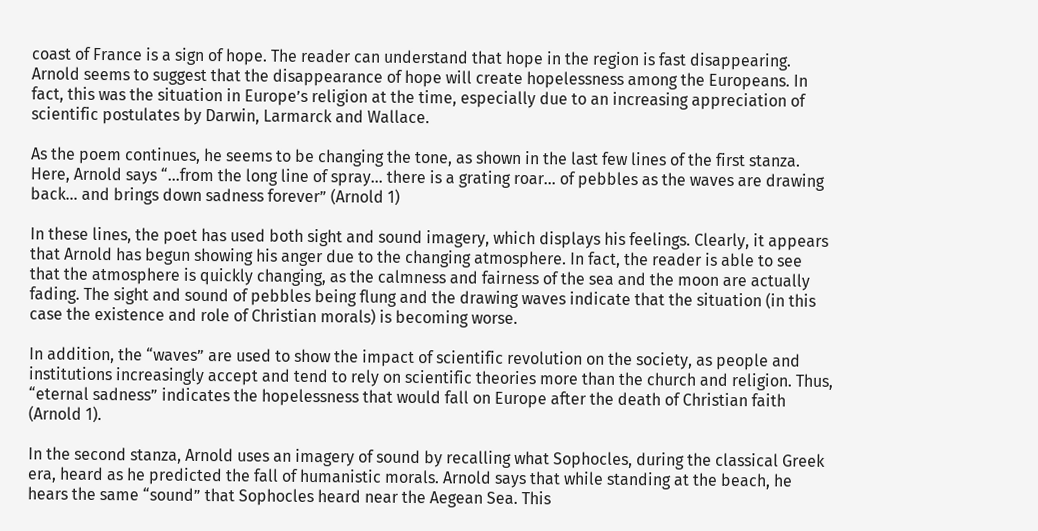coast of France is a sign of hope. The reader can understand that hope in the region is fast disappearing. Arnold seems to suggest that the disappearance of hope will create hopelessness among the Europeans. In fact, this was the situation in Europe’s religion at the time, especially due to an increasing appreciation of scientific postulates by Darwin, Larmarck and Wallace.

As the poem continues, he seems to be changing the tone, as shown in the last few lines of the first stanza. Here, Arnold says “…from the long line of spray… there is a grating roar… of pebbles as the waves are drawing back… and brings down sadness forever” (Arnold 1)

In these lines, the poet has used both sight and sound imagery, which displays his feelings. Clearly, it appears that Arnold has begun showing his anger due to the changing atmosphere. In fact, the reader is able to see that the atmosphere is quickly changing, as the calmness and fairness of the sea and the moon are actually fading. The sight and sound of pebbles being flung and the drawing waves indicate that the situation (in this case the existence and role of Christian morals) is becoming worse.

In addition, the “waves” are used to show the impact of scientific revolution on the society, as people and institutions increasingly accept and tend to rely on scientific theories more than the church and religion. Thus, “eternal sadness” indicates the hopelessness that would fall on Europe after the death of Christian faith (Arnold 1).

In the second stanza, Arnold uses an imagery of sound by recalling what Sophocles, during the classical Greek era, heard as he predicted the fall of humanistic morals. Arnold says that while standing at the beach, he hears the same “sound” that Sophocles heard near the Aegean Sea. This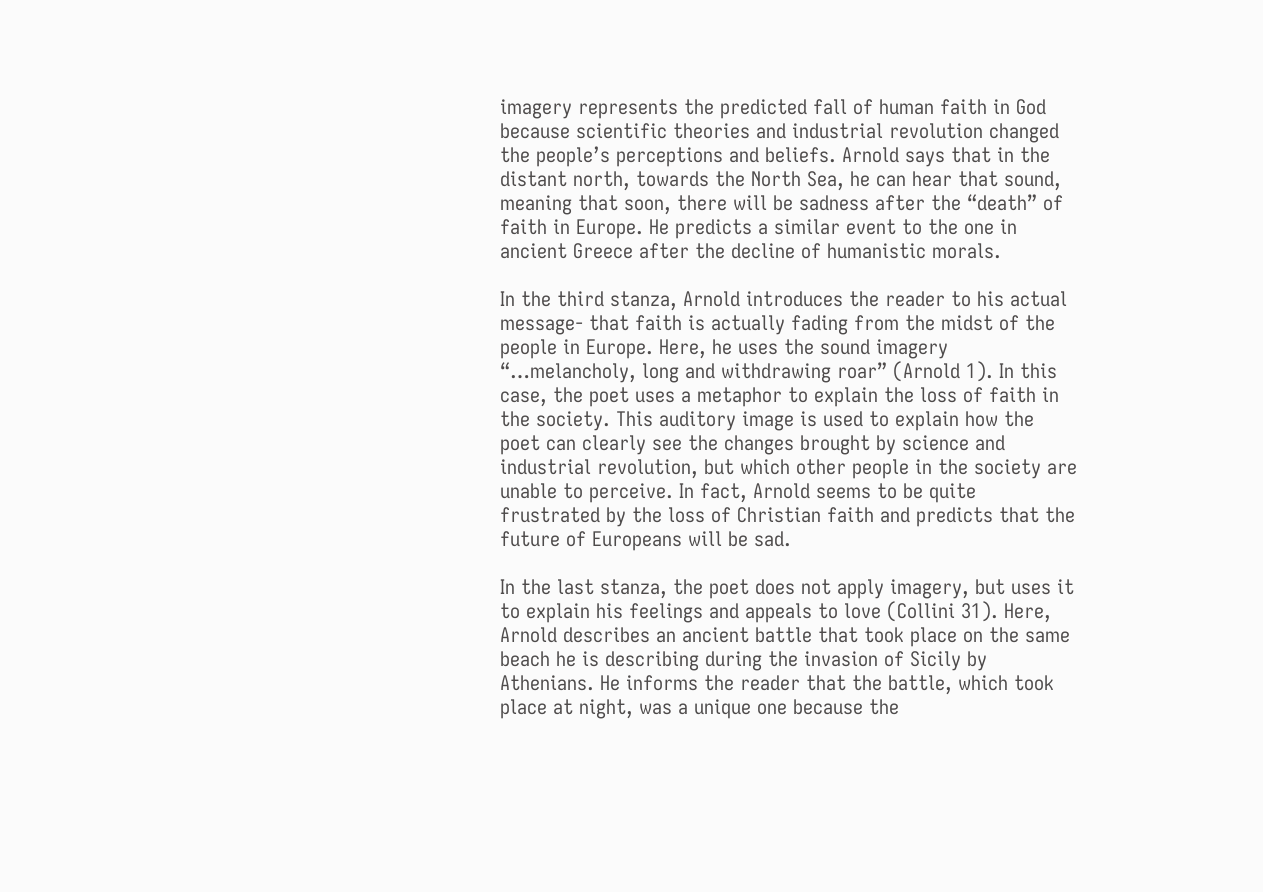imagery represents the predicted fall of human faith in God because scientific theories and industrial revolution changed the people’s perceptions and beliefs. Arnold says that in the distant north, towards the North Sea, he can hear that sound, meaning that soon, there will be sadness after the “death” of faith in Europe. He predicts a similar event to the one in ancient Greece after the decline of humanistic morals.

In the third stanza, Arnold introduces the reader to his actual message- that faith is actually fading from the midst of the people in Europe. Here, he uses the sound imagery “…melancholy, long and withdrawing roar” (Arnold 1). In this case, the poet uses a metaphor to explain the loss of faith in the society. This auditory image is used to explain how the poet can clearly see the changes brought by science and industrial revolution, but which other people in the society are unable to perceive. In fact, Arnold seems to be quite frustrated by the loss of Christian faith and predicts that the future of Europeans will be sad.

In the last stanza, the poet does not apply imagery, but uses it to explain his feelings and appeals to love (Collini 31). Here, Arnold describes an ancient battle that took place on the same beach he is describing during the invasion of Sicily by Athenians. He informs the reader that the battle, which took place at night, was a unique one because the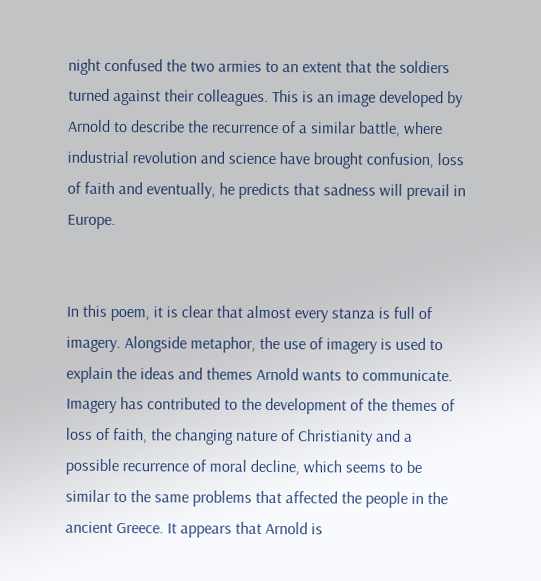night confused the two armies to an extent that the soldiers turned against their colleagues. This is an image developed by Arnold to describe the recurrence of a similar battle, where industrial revolution and science have brought confusion, loss of faith and eventually, he predicts that sadness will prevail in Europe.


In this poem, it is clear that almost every stanza is full of imagery. Alongside metaphor, the use of imagery is used to explain the ideas and themes Arnold wants to communicate. Imagery has contributed to the development of the themes of loss of faith, the changing nature of Christianity and a possible recurrence of moral decline, which seems to be similar to the same problems that affected the people in the ancient Greece. It appears that Arnold is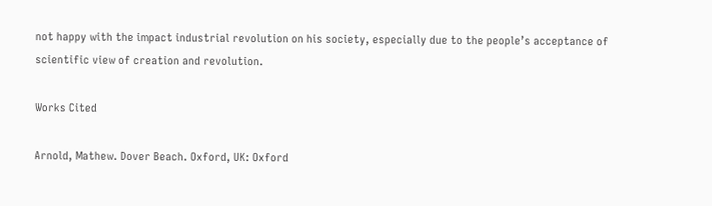not happy with the impact industrial revolution on his society, especially due to the people’s acceptance of scientific view of creation and revolution.

Works Cited

Arnold, Mathew. Dover Beach. Oxford, UK: Oxford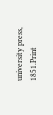university press, 1851.Print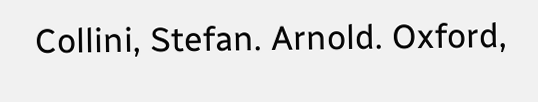Collini, Stefan. Arnold. Oxford,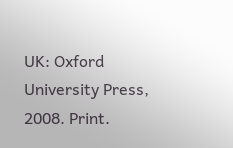UK: Oxford University Press, 2008. Print.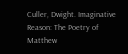Culler, Dwight. Imaginative Reason: The Poetry of Matthew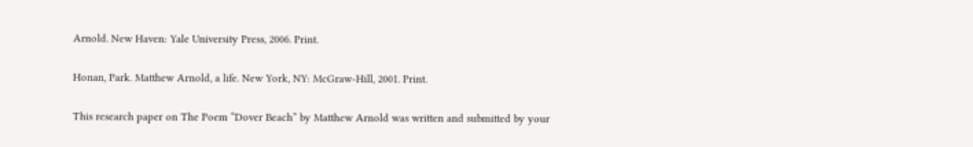Arnold. New Haven: Yale University Press, 2006. Print.

Honan, Park. Matthew Arnold, a life. New York, NY: McGraw-Hill, 2001. Print.

This research paper on The Poem “Dover Beach” by Matthew Arnold was written and submitted by your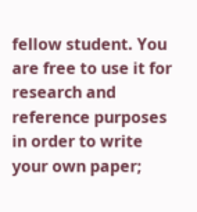fellow student. You are free to use it for research and reference purposes in order to write your own paper;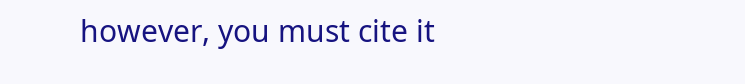however, you must cite it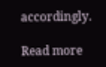accordingly.

Read more